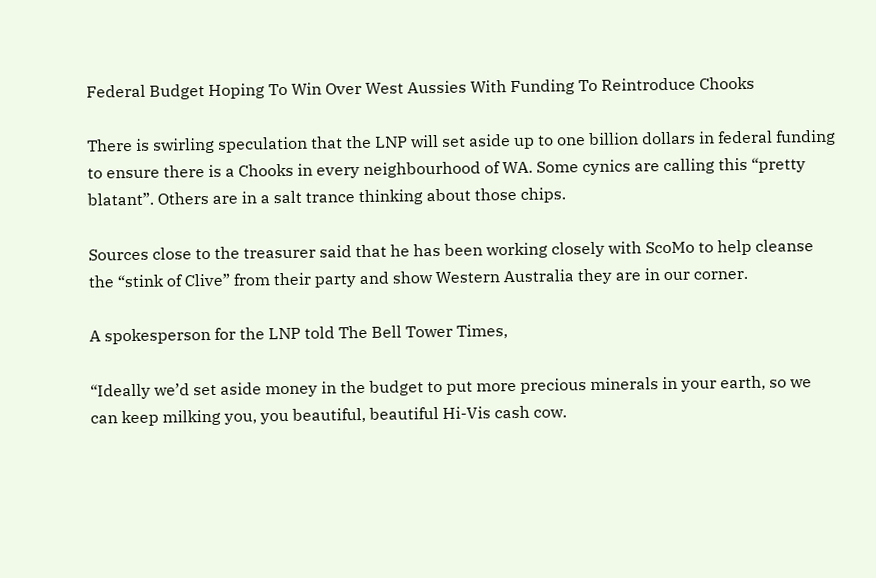Federal Budget Hoping To Win Over West Aussies With Funding To Reintroduce Chooks

There is swirling speculation that the LNP will set aside up to one billion dollars in federal funding to ensure there is a Chooks in every neighbourhood of WA. Some cynics are calling this “pretty blatant”. Others are in a salt trance thinking about those chips.

Sources close to the treasurer said that he has been working closely with ScoMo to help cleanse the “stink of Clive” from their party and show Western Australia they are in our corner.

A spokesperson for the LNP told The Bell Tower Times,

“Ideally we’d set aside money in the budget to put more precious minerals in your earth, so we can keep milking you, you beautiful, beautiful Hi-Vis cash cow.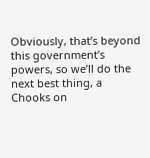Obviously, that’s beyond this government’s powers, so we’ll do the next best thing, a Chooks on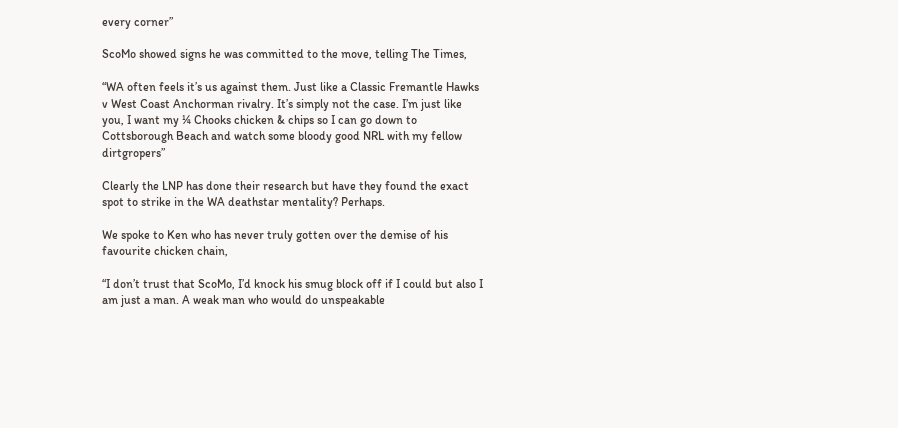every corner”

ScoMo showed signs he was committed to the move, telling The Times,

“WA often feels it’s us against them. Just like a Classic Fremantle Hawks v West Coast Anchorman rivalry. It’s simply not the case. I’m just like you, I want my ¼ Chooks chicken & chips so I can go down to Cottsborough Beach and watch some bloody good NRL with my fellow dirtgropers”

Clearly the LNP has done their research but have they found the exact spot to strike in the WA deathstar mentality? Perhaps.

We spoke to Ken who has never truly gotten over the demise of his favourite chicken chain,

“I don’t trust that ScoMo, I’d knock his smug block off if I could but also I am just a man. A weak man who would do unspeakable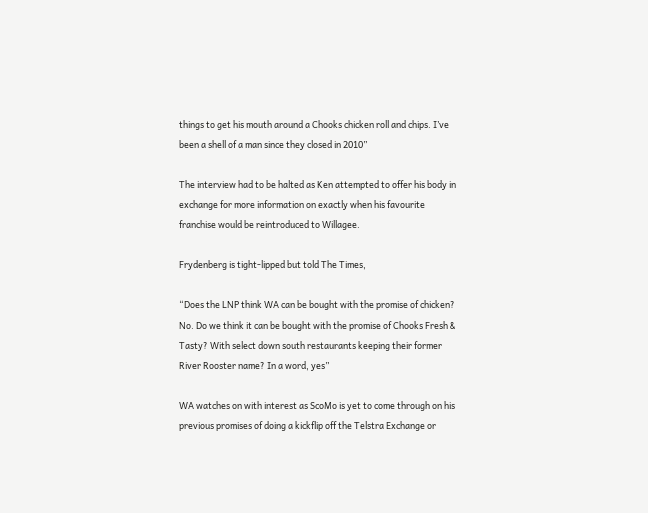things to get his mouth around a Chooks chicken roll and chips. I’ve been a shell of a man since they closed in 2010”

The interview had to be halted as Ken attempted to offer his body in exchange for more information on exactly when his favourite franchise would be reintroduced to Willagee.

Frydenberg is tight-lipped but told The Times,

“Does the LNP think WA can be bought with the promise of chicken? No. Do we think it can be bought with the promise of Chooks Fresh & Tasty? With select down south restaurants keeping their former River Rooster name? In a word, yes”

WA watches on with interest as ScoMo is yet to come through on his previous promises of doing a kickflip off the Telstra Exchange or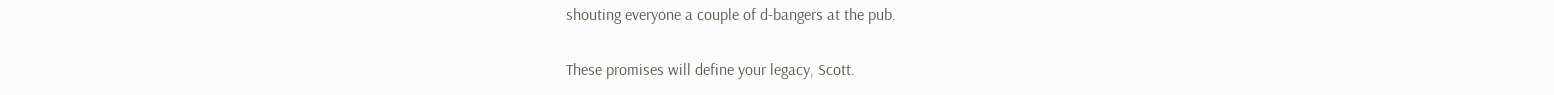shouting everyone a couple of d-bangers at the pub.

These promises will define your legacy, Scott.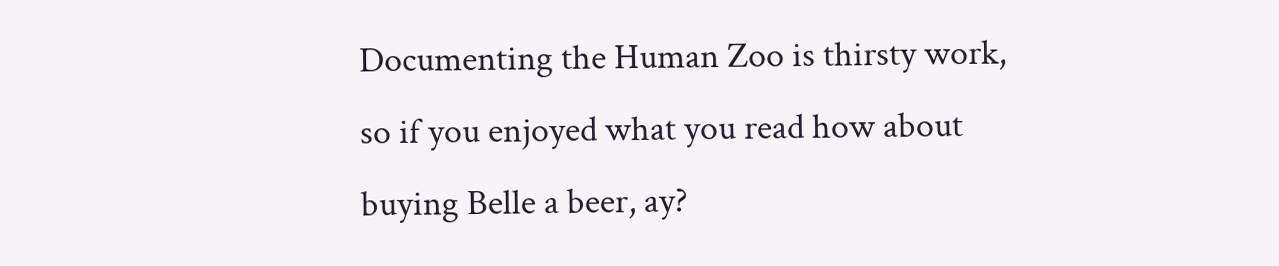Documenting the Human Zoo is thirsty work, so if you enjoyed what you read how about buying Belle a beer, ay?